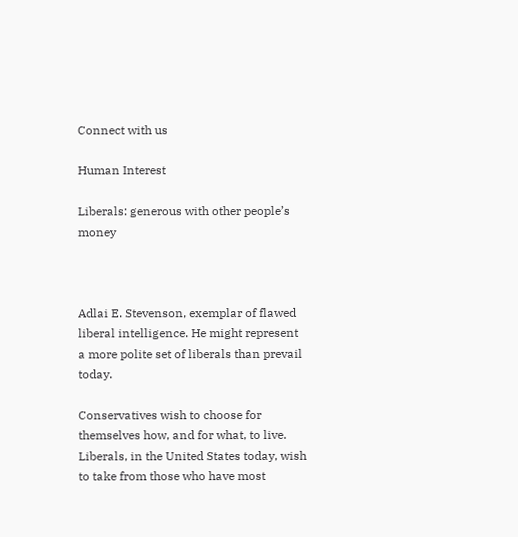Connect with us

Human Interest

Liberals: generous with other people’s money



Adlai E. Stevenson, exemplar of flawed liberal intelligence. He might represent a more polite set of liberals than prevail today.

Conservatives wish to choose for themselves how, and for what, to live. Liberals, in the United States today, wish to take from those who have most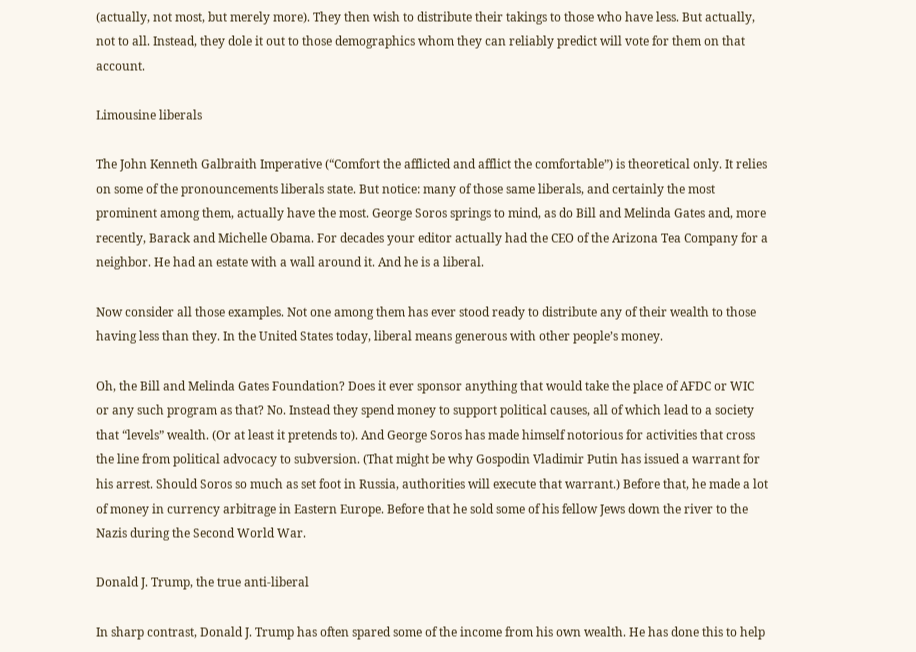(actually, not most, but merely more). They then wish to distribute their takings to those who have less. But actually, not to all. Instead, they dole it out to those demographics whom they can reliably predict will vote for them on that account.

Limousine liberals

The John Kenneth Galbraith Imperative (“Comfort the afflicted and afflict the comfortable”) is theoretical only. It relies on some of the pronouncements liberals state. But notice: many of those same liberals, and certainly the most prominent among them, actually have the most. George Soros springs to mind, as do Bill and Melinda Gates and, more recently, Barack and Michelle Obama. For decades your editor actually had the CEO of the Arizona Tea Company for a neighbor. He had an estate with a wall around it. And he is a liberal.

Now consider all those examples. Not one among them has ever stood ready to distribute any of their wealth to those having less than they. In the United States today, liberal means generous with other people’s money.

Oh, the Bill and Melinda Gates Foundation? Does it ever sponsor anything that would take the place of AFDC or WIC or any such program as that? No. Instead they spend money to support political causes, all of which lead to a society that “levels” wealth. (Or at least it pretends to). And George Soros has made himself notorious for activities that cross the line from political advocacy to subversion. (That might be why Gospodin Vladimir Putin has issued a warrant for his arrest. Should Soros so much as set foot in Russia, authorities will execute that warrant.) Before that, he made a lot of money in currency arbitrage in Eastern Europe. Before that he sold some of his fellow Jews down the river to the Nazis during the Second World War.

Donald J. Trump, the true anti-liberal

In sharp contrast, Donald J. Trump has often spared some of the income from his own wealth. He has done this to help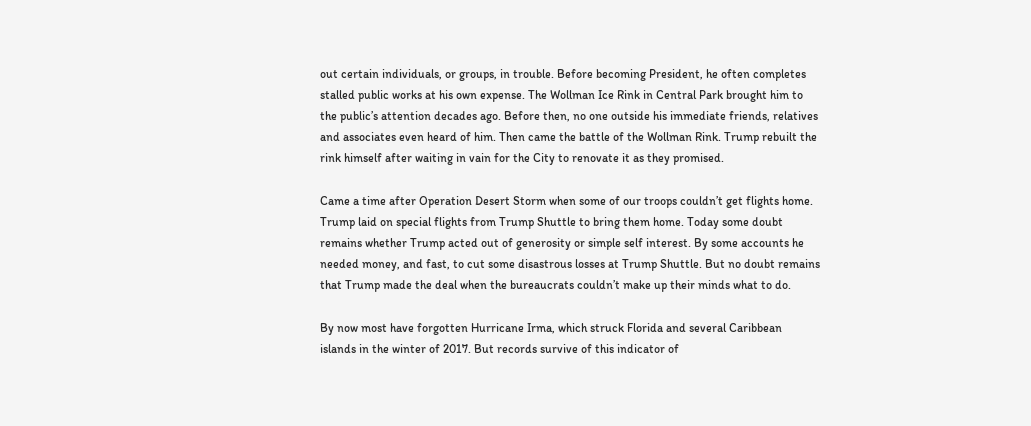out certain individuals, or groups, in trouble. Before becoming President, he often completes stalled public works at his own expense. The Wollman Ice Rink in Central Park brought him to the public’s attention decades ago. Before then, no one outside his immediate friends, relatives and associates even heard of him. Then came the battle of the Wollman Rink. Trump rebuilt the rink himself after waiting in vain for the City to renovate it as they promised.

Came a time after Operation Desert Storm when some of our troops couldn’t get flights home. Trump laid on special flights from Trump Shuttle to bring them home. Today some doubt remains whether Trump acted out of generosity or simple self interest. By some accounts he needed money, and fast, to cut some disastrous losses at Trump Shuttle. But no doubt remains that Trump made the deal when the bureaucrats couldn’t make up their minds what to do.

By now most have forgotten Hurricane Irma, which struck Florida and several Caribbean islands in the winter of 2017. But records survive of this indicator of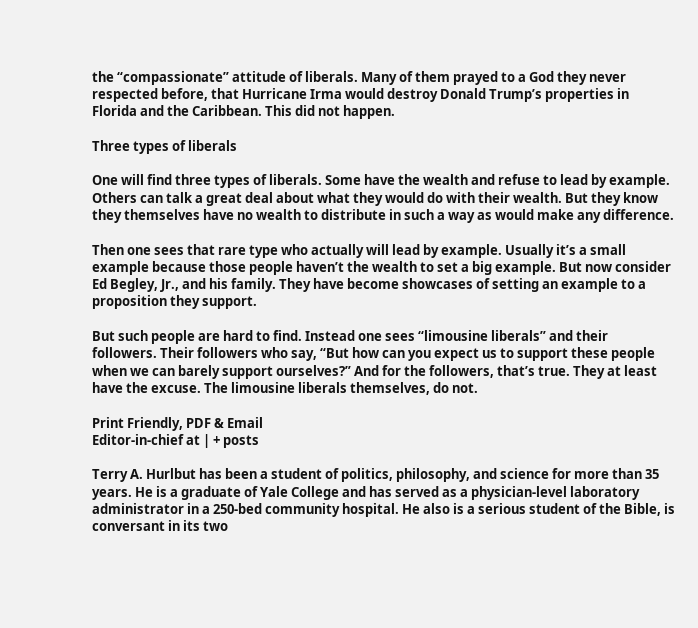the “compassionate” attitude of liberals. Many of them prayed to a God they never respected before, that Hurricane Irma would destroy Donald Trump’s properties in Florida and the Caribbean. This did not happen.

Three types of liberals

One will find three types of liberals. Some have the wealth and refuse to lead by example. Others can talk a great deal about what they would do with their wealth. But they know they themselves have no wealth to distribute in such a way as would make any difference.

Then one sees that rare type who actually will lead by example. Usually it’s a small example because those people haven’t the wealth to set a big example. But now consider Ed Begley, Jr., and his family. They have become showcases of setting an example to a proposition they support.

But such people are hard to find. Instead one sees “limousine liberals” and their followers. Their followers who say, “But how can you expect us to support these people when we can barely support ourselves?” And for the followers, that’s true. They at least have the excuse. The limousine liberals themselves, do not.

Print Friendly, PDF & Email
Editor-in-chief at | + posts

Terry A. Hurlbut has been a student of politics, philosophy, and science for more than 35 years. He is a graduate of Yale College and has served as a physician-level laboratory administrator in a 250-bed community hospital. He also is a serious student of the Bible, is conversant in its two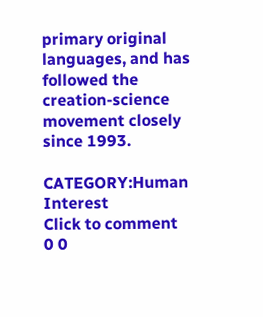primary original languages, and has followed the creation-science movement closely since 1993.

CATEGORY:Human Interest
Click to comment
0 0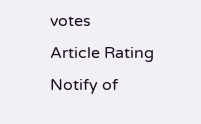votes
Article Rating
Notify of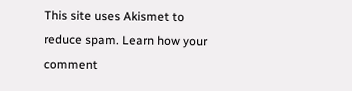This site uses Akismet to reduce spam. Learn how your comment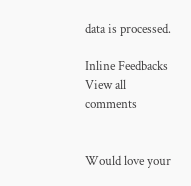data is processed.

Inline Feedbacks
View all comments


Would love your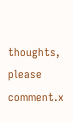thoughts, please comment.x